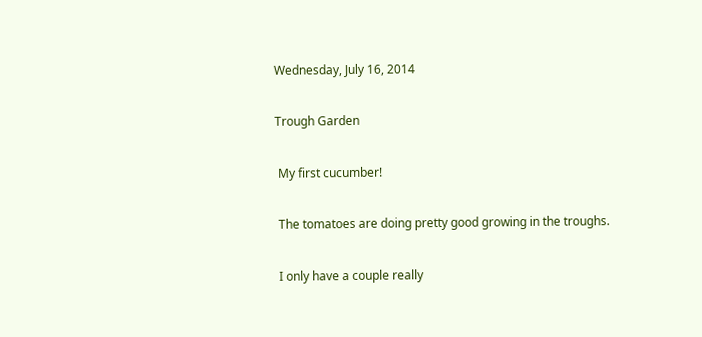Wednesday, July 16, 2014

Trough Garden

 My first cucumber!

 The tomatoes are doing pretty good growing in the troughs.

 I only have a couple really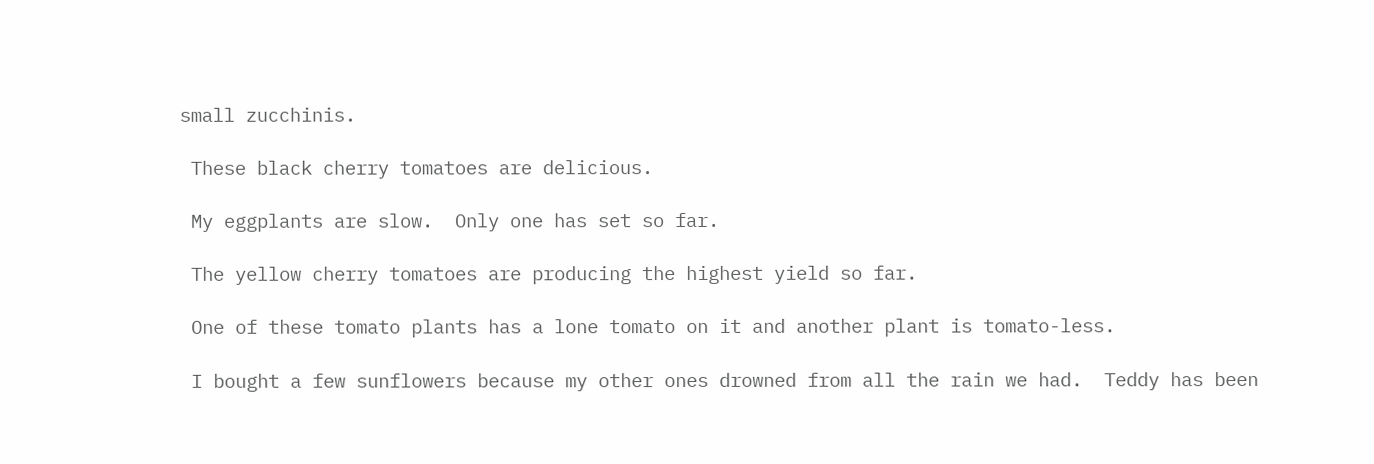small zucchinis.

 These black cherry tomatoes are delicious.

 My eggplants are slow.  Only one has set so far.

 The yellow cherry tomatoes are producing the highest yield so far.

 One of these tomato plants has a lone tomato on it and another plant is tomato-less.

 I bought a few sunflowers because my other ones drowned from all the rain we had.  Teddy has been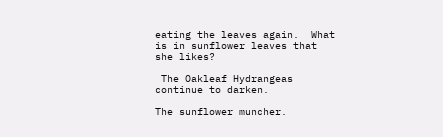eating the leaves again.  What is in sunflower leaves that she likes?

 The Oakleaf Hydrangeas continue to darken.

The sunflower muncher.